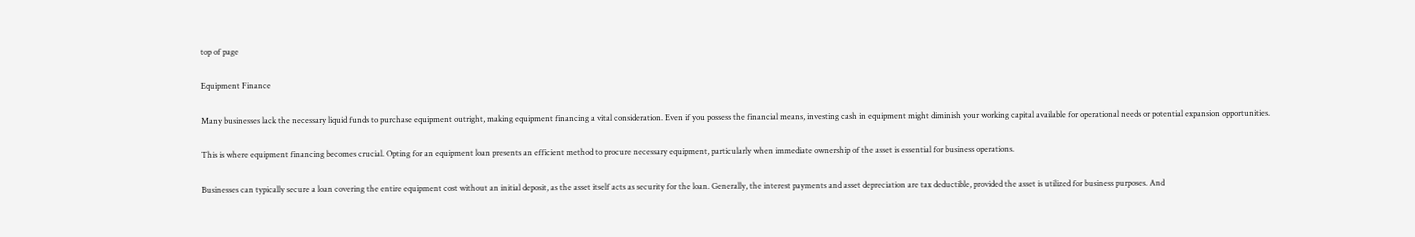top of page

Equipment Finance

Many businesses lack the necessary liquid funds to purchase equipment outright, making equipment financing a vital consideration. Even if you possess the financial means, investing cash in equipment might diminish your working capital available for operational needs or potential expansion opportunities.

This is where equipment financing becomes crucial. Opting for an equipment loan presents an efficient method to procure necessary equipment, particularly when immediate ownership of the asset is essential for business operations.

Businesses can typically secure a loan covering the entire equipment cost without an initial deposit, as the asset itself acts as security for the loan. Generally, the interest payments and asset depreciation are tax deductible, provided the asset is utilized for business purposes. And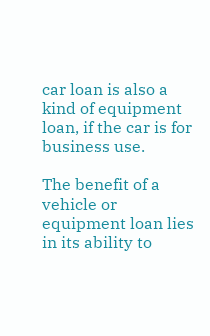car loan is also a kind of equipment loan, if the car is for business use.

The benefit of a vehicle or equipment loan lies in its ability to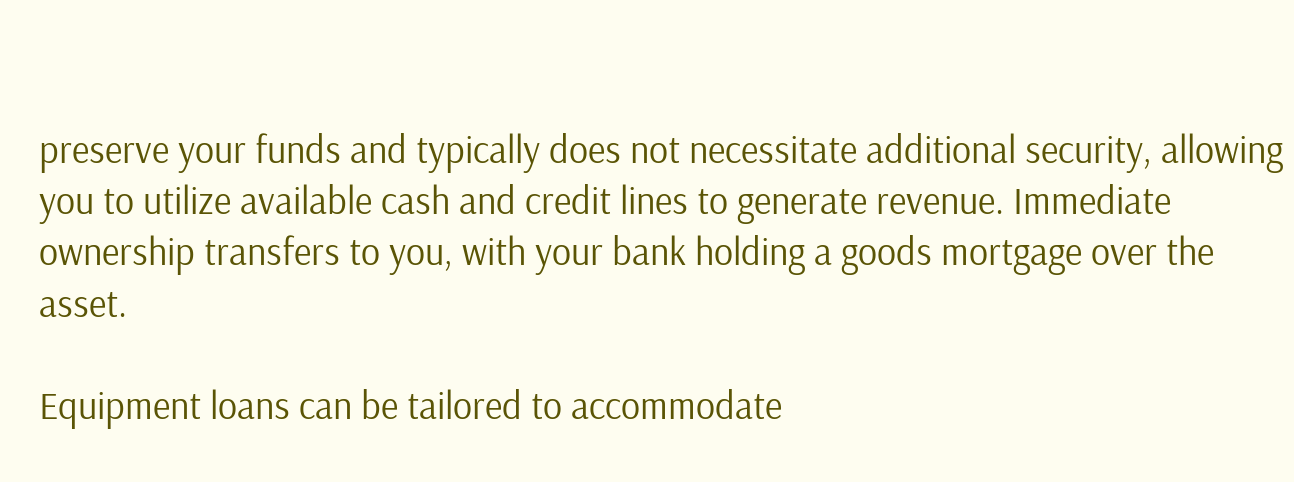preserve your funds and typically does not necessitate additional security, allowing you to utilize available cash and credit lines to generate revenue. Immediate ownership transfers to you, with your bank holding a goods mortgage over the asset.

Equipment loans can be tailored to accommodate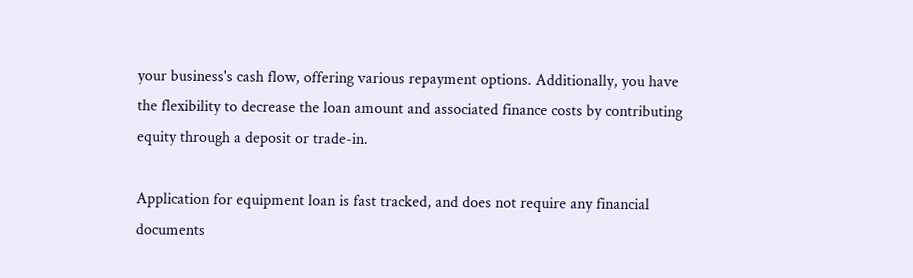your business's cash flow, offering various repayment options. Additionally, you have the flexibility to decrease the loan amount and associated finance costs by contributing equity through a deposit or trade-in.

Application for equipment loan is fast tracked, and does not require any financial documents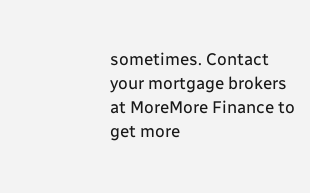sometimes. Contact your mortgage brokers at MoreMore Finance to get more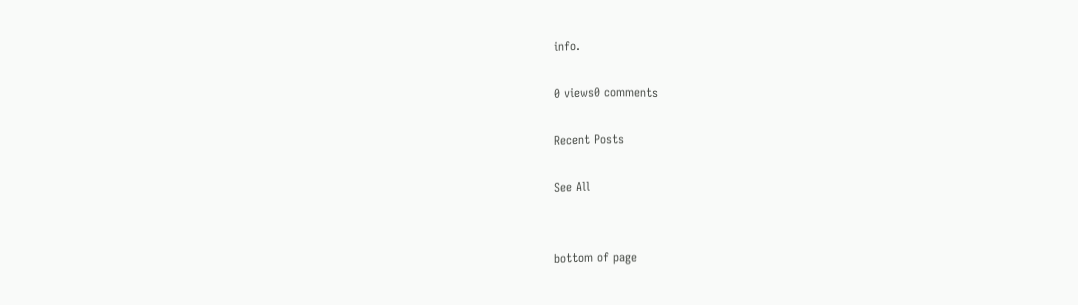info.

0 views0 comments

Recent Posts

See All


bottom of page